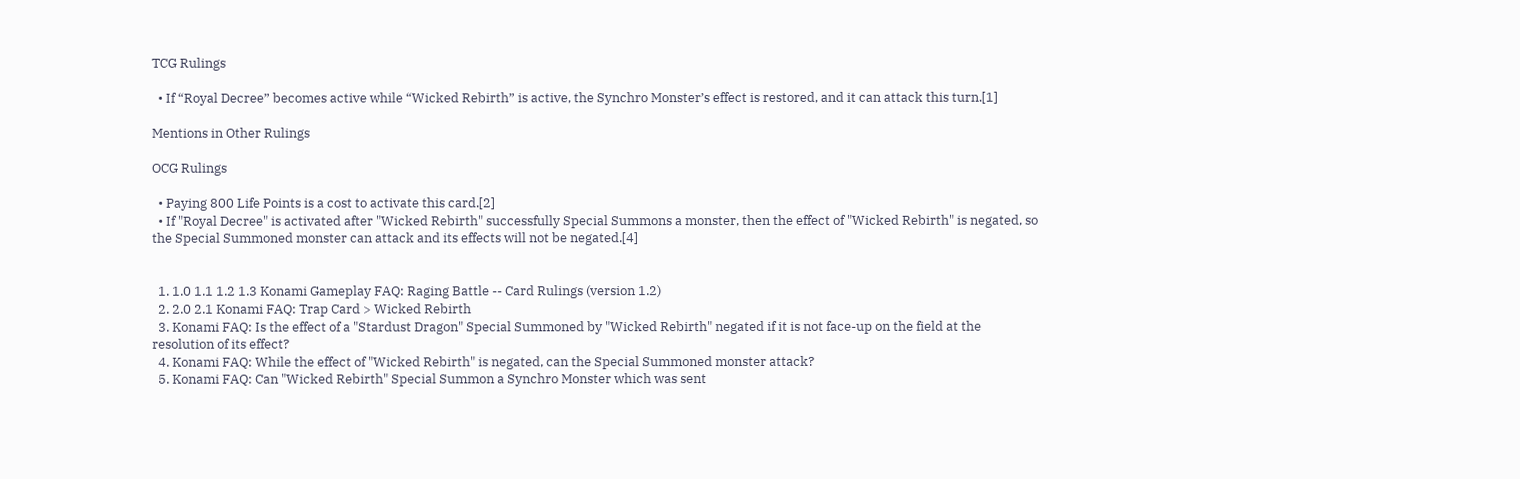TCG Rulings

  • If “Royal Decree” becomes active while “Wicked Rebirth” is active, the Synchro Monster’s effect is restored, and it can attack this turn.[1]

Mentions in Other Rulings

OCG Rulings

  • Paying 800 Life Points is a cost to activate this card.[2]
  • If "Royal Decree" is activated after "Wicked Rebirth" successfully Special Summons a monster, then the effect of "Wicked Rebirth" is negated, so the Special Summoned monster can attack and its effects will not be negated.[4]


  1. 1.0 1.1 1.2 1.3 Konami Gameplay FAQ: Raging Battle -- Card Rulings (version 1.2)
  2. 2.0 2.1 Konami FAQ: Trap Card > Wicked Rebirth
  3. Konami FAQ: Is the effect of a "Stardust Dragon" Special Summoned by "Wicked Rebirth" negated if it is not face-up on the field at the resolution of its effect?
  4. Konami FAQ: While the effect of "Wicked Rebirth" is negated, can the Special Summoned monster attack?
  5. Konami FAQ: Can "Wicked Rebirth" Special Summon a Synchro Monster which was sent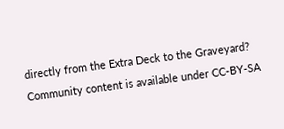directly from the Extra Deck to the Graveyard?
Community content is available under CC-BY-SA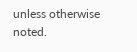unless otherwise noted.